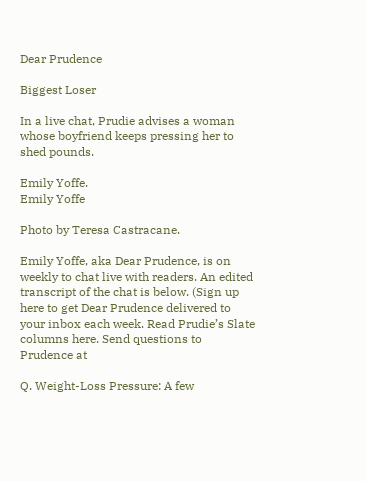Dear Prudence

Biggest Loser

In a live chat, Prudie advises a woman whose boyfriend keeps pressing her to shed pounds.

Emily Yoffe.
Emily Yoffe

Photo by Teresa Castracane.

Emily Yoffe, aka Dear Prudence, is on weekly to chat live with readers. An edited transcript of the chat is below. (Sign up here to get Dear Prudence delivered to your inbox each week. Read Prudie’s Slate columns here. Send questions to Prudence at

Q. Weight-Loss Pressure: A few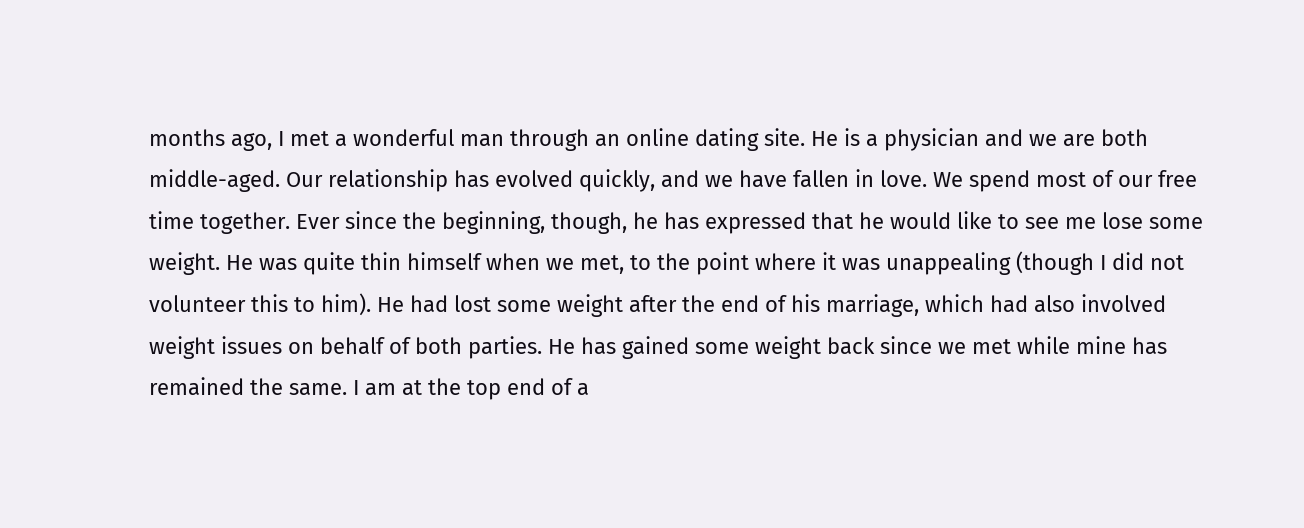months ago, I met a wonderful man through an online dating site. He is a physician and we are both middle-aged. Our relationship has evolved quickly, and we have fallen in love. We spend most of our free time together. Ever since the beginning, though, he has expressed that he would like to see me lose some weight. He was quite thin himself when we met, to the point where it was unappealing (though I did not volunteer this to him). He had lost some weight after the end of his marriage, which had also involved weight issues on behalf of both parties. He has gained some weight back since we met while mine has remained the same. I am at the top end of a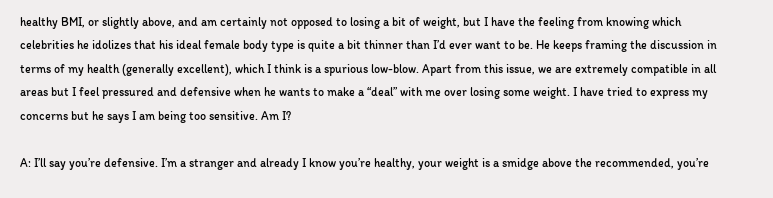healthy BMI, or slightly above, and am certainly not opposed to losing a bit of weight, but I have the feeling from knowing which celebrities he idolizes that his ideal female body type is quite a bit thinner than I’d ever want to be. He keeps framing the discussion in terms of my health (generally excellent), which I think is a spurious low-blow. Apart from this issue, we are extremely compatible in all areas but I feel pressured and defensive when he wants to make a “deal” with me over losing some weight. I have tried to express my concerns but he says I am being too sensitive. Am I?

A: I’ll say you’re defensive. I’m a stranger and already I know you’re healthy, your weight is a smidge above the recommended, you’re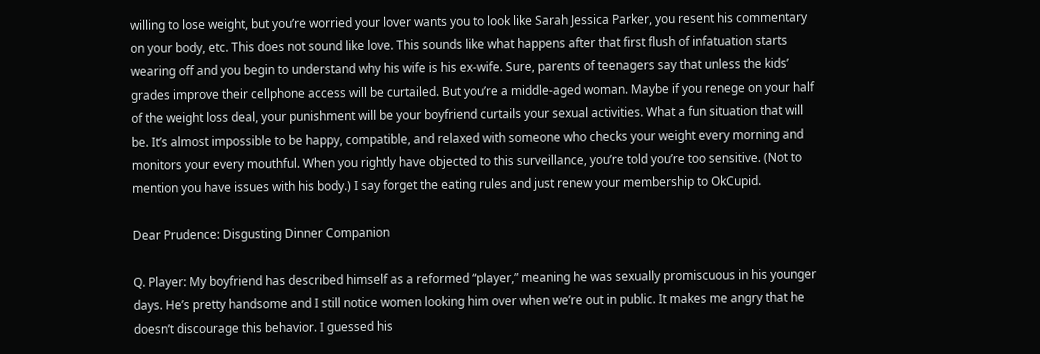willing to lose weight, but you’re worried your lover wants you to look like Sarah Jessica Parker, you resent his commentary on your body, etc. This does not sound like love. This sounds like what happens after that first flush of infatuation starts wearing off and you begin to understand why his wife is his ex-wife. Sure, parents of teenagers say that unless the kids’ grades improve their cellphone access will be curtailed. But you’re a middle-aged woman. Maybe if you renege on your half of the weight loss deal, your punishment will be your boyfriend curtails your sexual activities. What a fun situation that will be. It’s almost impossible to be happy, compatible, and relaxed with someone who checks your weight every morning and monitors your every mouthful. When you rightly have objected to this surveillance, you’re told you’re too sensitive. (Not to mention you have issues with his body.) I say forget the eating rules and just renew your membership to OkCupid.

Dear Prudence: Disgusting Dinner Companion

Q. Player: My boyfriend has described himself as a reformed “player,” meaning he was sexually promiscuous in his younger days. He’s pretty handsome and I still notice women looking him over when we’re out in public. It makes me angry that he doesn’t discourage this behavior. I guessed his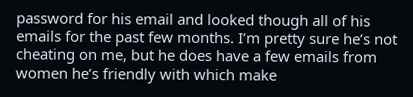password for his email and looked though all of his emails for the past few months. I’m pretty sure he’s not cheating on me, but he does have a few emails from women he’s friendly with which make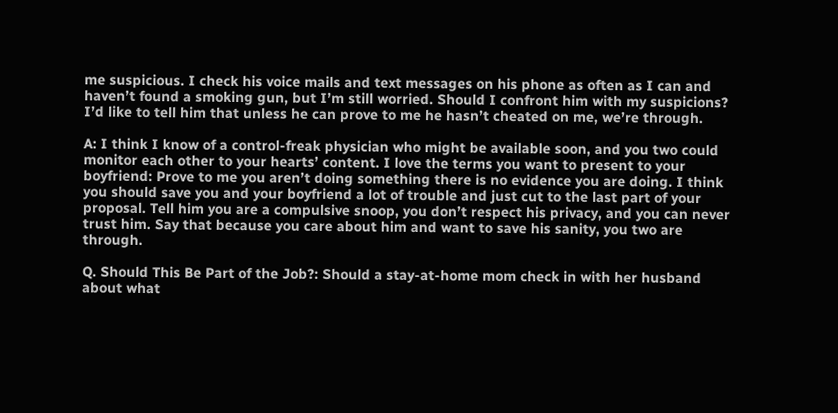me suspicious. I check his voice mails and text messages on his phone as often as I can and haven’t found a smoking gun, but I’m still worried. Should I confront him with my suspicions? I’d like to tell him that unless he can prove to me he hasn’t cheated on me, we’re through.

A: I think I know of a control-freak physician who might be available soon, and you two could monitor each other to your hearts’ content. I love the terms you want to present to your boyfriend: Prove to me you aren’t doing something there is no evidence you are doing. I think you should save you and your boyfriend a lot of trouble and just cut to the last part of your proposal. Tell him you are a compulsive snoop, you don’t respect his privacy, and you can never trust him. Say that because you care about him and want to save his sanity, you two are through.

Q. Should This Be Part of the Job?: Should a stay-at-home mom check in with her husband about what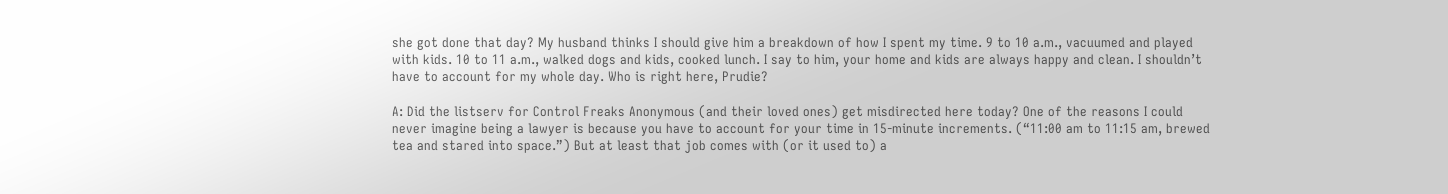she got done that day? My husband thinks I should give him a breakdown of how I spent my time. 9 to 10 a.m., vacuumed and played with kids. 10 to 11 a.m., walked dogs and kids, cooked lunch. I say to him, your home and kids are always happy and clean. I shouldn’t have to account for my whole day. Who is right here, Prudie?

A: Did the listserv for Control Freaks Anonymous (and their loved ones) get misdirected here today? One of the reasons I could never imagine being a lawyer is because you have to account for your time in 15-minute increments. (“11:00 am to 11:15 am, brewed tea and stared into space.”) But at least that job comes with (or it used to) a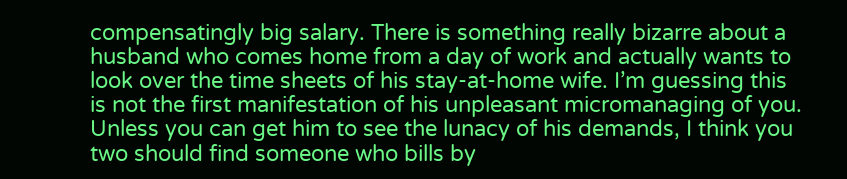compensatingly big salary. There is something really bizarre about a husband who comes home from a day of work and actually wants to look over the time sheets of his stay-at-home wife. I’m guessing this is not the first manifestation of his unpleasant micromanaging of you. Unless you can get him to see the lunacy of his demands, I think you two should find someone who bills by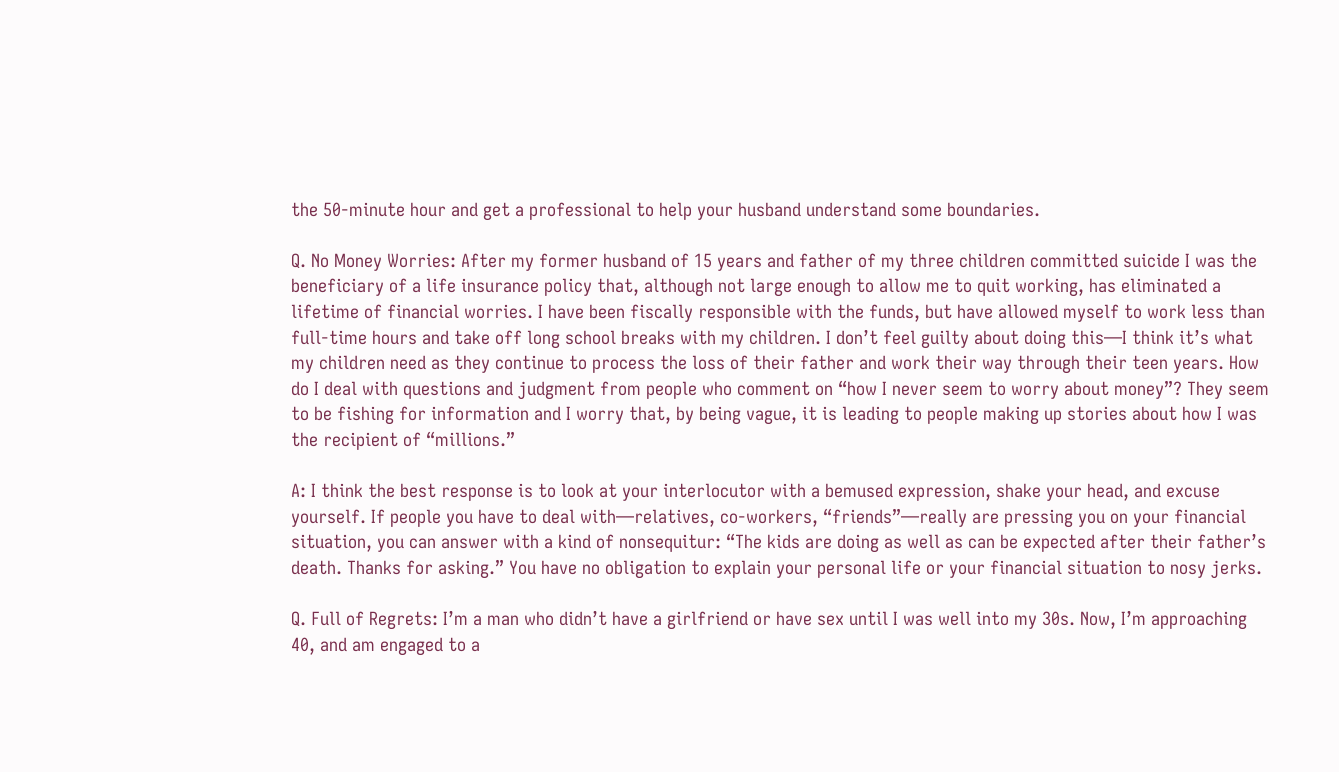the 50-minute hour and get a professional to help your husband understand some boundaries.

Q. No Money Worries: After my former husband of 15 years and father of my three children committed suicide I was the beneficiary of a life insurance policy that, although not large enough to allow me to quit working, has eliminated a lifetime of financial worries. I have been fiscally responsible with the funds, but have allowed myself to work less than full-time hours and take off long school breaks with my children. I don’t feel guilty about doing this—I think it’s what my children need as they continue to process the loss of their father and work their way through their teen years. How do I deal with questions and judgment from people who comment on “how I never seem to worry about money”? They seem to be fishing for information and I worry that, by being vague, it is leading to people making up stories about how I was the recipient of “millions.”

A: I think the best response is to look at your interlocutor with a bemused expression, shake your head, and excuse yourself. If people you have to deal with—relatives, co-workers, “friends”—really are pressing you on your financial situation, you can answer with a kind of nonsequitur: “The kids are doing as well as can be expected after their father’s death. Thanks for asking.” You have no obligation to explain your personal life or your financial situation to nosy jerks.

Q. Full of Regrets: I’m a man who didn’t have a girlfriend or have sex until I was well into my 30s. Now, I’m approaching 40, and am engaged to a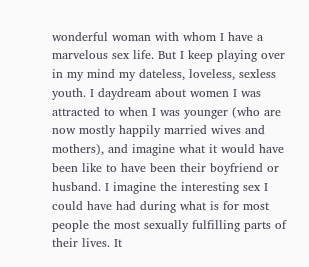wonderful woman with whom I have a marvelous sex life. But I keep playing over in my mind my dateless, loveless, sexless youth. I daydream about women I was attracted to when I was younger (who are now mostly happily married wives and mothers), and imagine what it would have been like to have been their boyfriend or husband. I imagine the interesting sex I could have had during what is for most people the most sexually fulfilling parts of their lives. It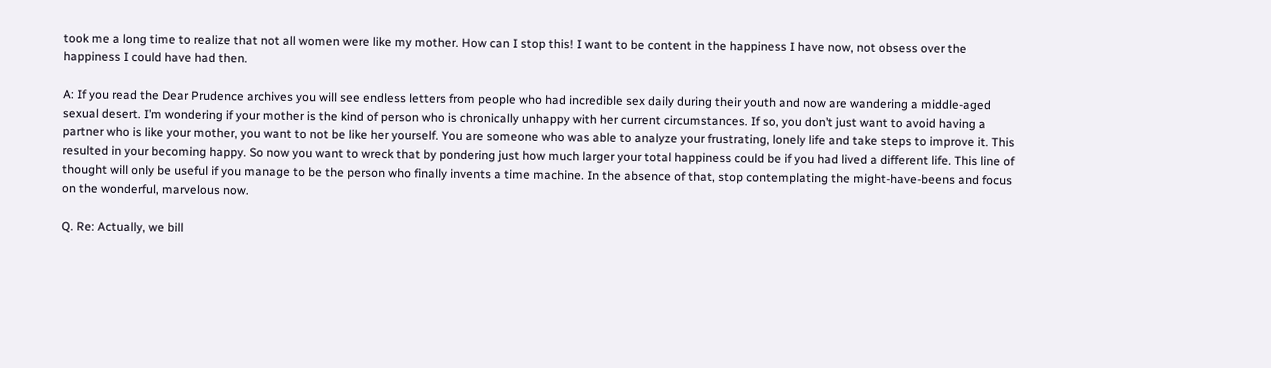took me a long time to realize that not all women were like my mother. How can I stop this! I want to be content in the happiness I have now, not obsess over the happiness I could have had then.

A: If you read the Dear Prudence archives you will see endless letters from people who had incredible sex daily during their youth and now are wandering a middle-aged sexual desert. I’m wondering if your mother is the kind of person who is chronically unhappy with her current circumstances. If so, you don’t just want to avoid having a partner who is like your mother, you want to not be like her yourself. You are someone who was able to analyze your frustrating, lonely life and take steps to improve it. This resulted in your becoming happy. So now you want to wreck that by pondering just how much larger your total happiness could be if you had lived a different life. This line of thought will only be useful if you manage to be the person who finally invents a time machine. In the absence of that, stop contemplating the might-have-beens and focus on the wonderful, marvelous now.

Q. Re: Actually, we bill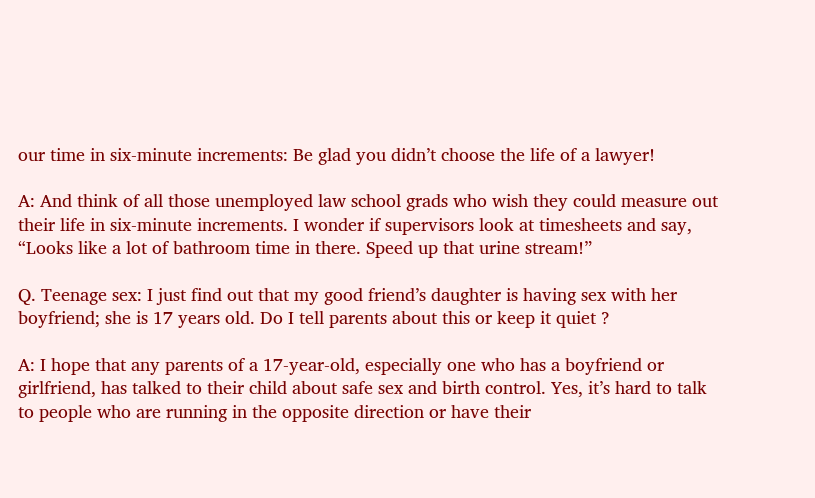our time in six-minute increments: Be glad you didn’t choose the life of a lawyer!

A: And think of all those unemployed law school grads who wish they could measure out their life in six-minute increments. I wonder if supervisors look at timesheets and say, “Looks like a lot of bathroom time in there. Speed up that urine stream!”

Q. Teenage sex: I just find out that my good friend’s daughter is having sex with her boyfriend; she is 17 years old. Do I tell parents about this or keep it quiet ?

A: I hope that any parents of a 17-year-old, especially one who has a boyfriend or girlfriend, has talked to their child about safe sex and birth control. Yes, it’s hard to talk to people who are running in the opposite direction or have their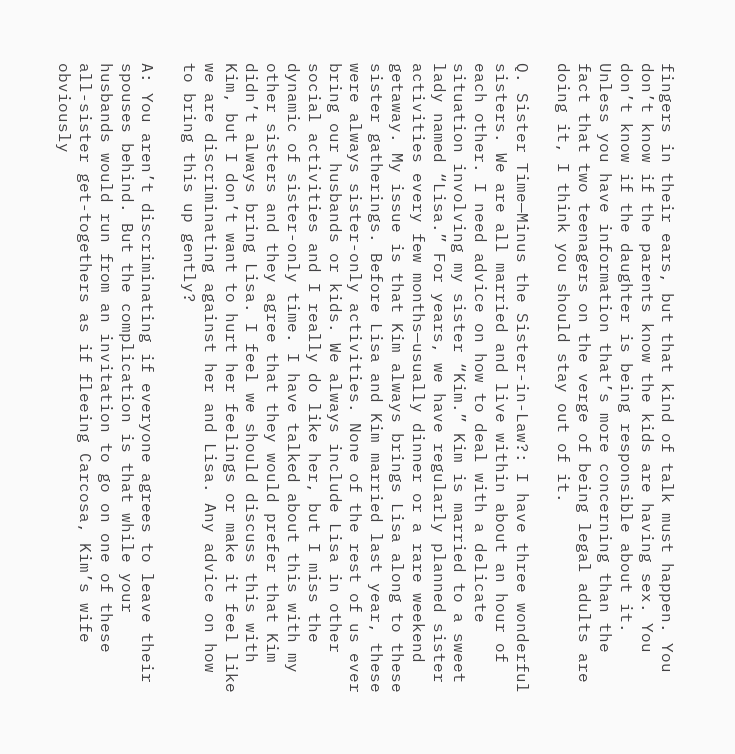fingers in their ears, but that kind of talk must happen. You don’t know if the parents know the kids are having sex. You don’t know if the daughter is being responsible about it. Unless you have information that’s more concerning than the fact that two teenagers on the verge of being legal adults are doing it, I think you should stay out of it.

Q. Sister Time—Minus the Sister-in-Law?: I have three wonderful sisters. We are all married and live within about an hour of each other. I need advice on how to deal with a delicate situation involving my sister “Kim.” Kim is married to a sweet lady named “Lisa.” For years, we have regularly planned sister activities every few months—usually dinner or a rare weekend getaway. My issue is that Kim always brings Lisa along to these sister gatherings. Before Lisa and Kim married last year, these were always sister-only activities. None of the rest of us ever bring our husbands or kids. We always include Lisa in other social activities and I really do like her, but I miss the dynamic of sister-only time. I have talked about this with my other sisters and they agree that they would prefer that Kim didn’t always bring Lisa. I feel we should discuss this with Kim, but I don’t want to hurt her feelings or make it feel like we are discriminating against her and Lisa. Any advice on how to bring this up gently?

A: You aren’t discriminating if everyone agrees to leave their spouses behind. But the complication is that while your husbands would run from an invitation to go on one of these all-sister get-togethers as if fleeing Carcosa, Kim’s wife obviously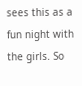sees this as a fun night with the girls. So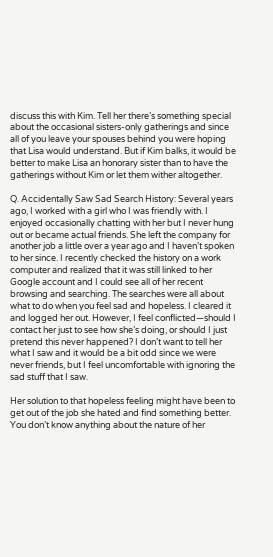discuss this with Kim. Tell her there’s something special about the occasional sisters-only gatherings and since all of you leave your spouses behind you were hoping that Lisa would understand. But if Kim balks, it would be better to make Lisa an honorary sister than to have the gatherings without Kim or let them wither altogether.

Q. Accidentally Saw Sad Search History: Several years ago, I worked with a girl who I was friendly with. I enjoyed occasionally chatting with her but I never hung out or became actual friends. She left the company for another job a little over a year ago and I haven’t spoken to her since. I recently checked the history on a work computer and realized that it was still linked to her Google account and I could see all of her recent browsing and searching. The searches were all about what to do when you feel sad and hopeless. I cleared it and logged her out. However, I feel conflicted—should I contact her just to see how she’s doing, or should I just pretend this never happened? I don’t want to tell her what I saw and it would be a bit odd since we were never friends, but I feel uncomfortable with ignoring the sad stuff that I saw.

Her solution to that hopeless feeling might have been to get out of the job she hated and find something better. You don’t know anything about the nature of her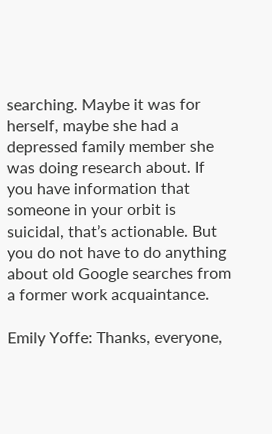searching. Maybe it was for herself, maybe she had a depressed family member she was doing research about. If you have information that someone in your orbit is suicidal, that’s actionable. But you do not have to do anything about old Google searches from a former work acquaintance.

Emily Yoffe: Thanks, everyone,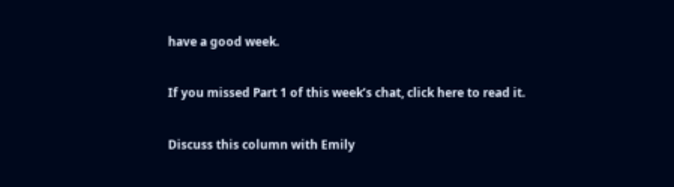have a good week.

If you missed Part 1 of this week’s chat, click here to read it.

Discuss this column with Emily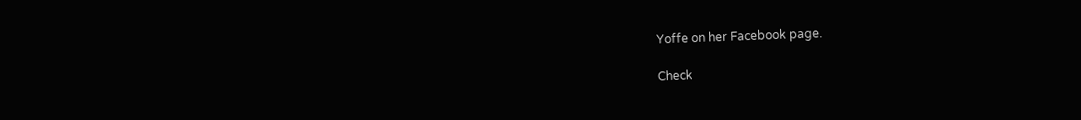Yoffe on her Facebook page.

Check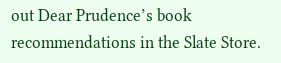out Dear Prudence’s book recommendations in the Slate Store.